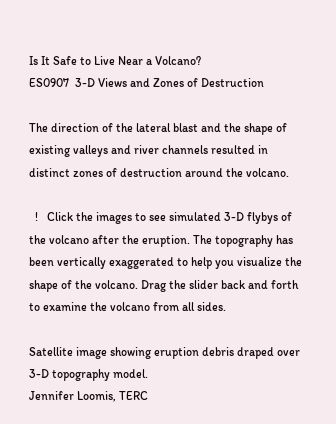Is It Safe to Live Near a Volcano?
ES0907  3-D Views and Zones of Destruction

The direction of the lateral blast and the shape of existing valleys and river channels resulted in distinct zones of destruction around the volcano.

  !   Click the images to see simulated 3-D flybys of the volcano after the eruption. The topography has been vertically exaggerated to help you visualize the shape of the volcano. Drag the slider back and forth to examine the volcano from all sides.

Satellite image showing eruption debris draped over 3-D topography model.
Jennifer Loomis, TERC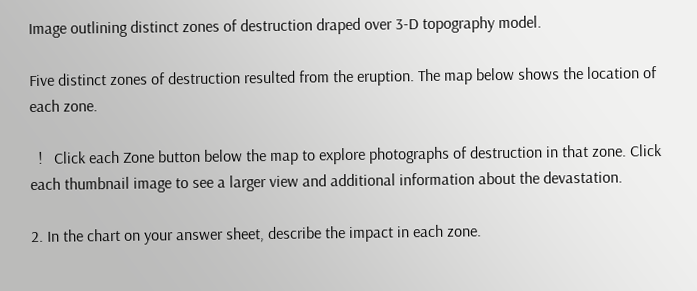Image outlining distinct zones of destruction draped over 3-D topography model.

Five distinct zones of destruction resulted from the eruption. The map below shows the location of each zone.

  !   Click each Zone button below the map to explore photographs of destruction in that zone. Click each thumbnail image to see a larger view and additional information about the devastation.

2. In the chart on your answer sheet, describe the impact in each zone.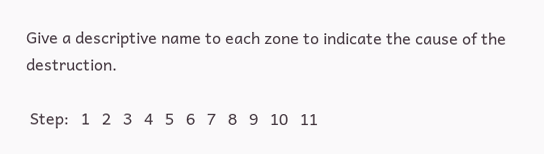Give a descriptive name to each zone to indicate the cause of the destruction.

 Step:   1   2   3   4   5   6   7   8   9   10   11